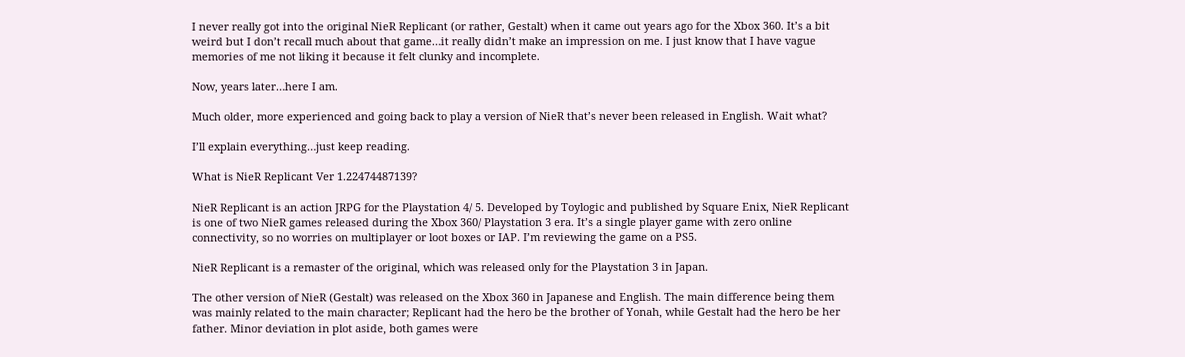I never really got into the original NieR Replicant (or rather, Gestalt) when it came out years ago for the Xbox 360. It’s a bit weird but I don’t recall much about that game…it really didn’t make an impression on me. I just know that I have vague memories of me not liking it because it felt clunky and incomplete.

Now, years later…here I am.

Much older, more experienced and going back to play a version of NieR that’s never been released in English. Wait what?

I’ll explain everything…just keep reading.

What is NieR Replicant Ver 1.22474487139?

NieR Replicant is an action JRPG for the Playstation 4/ 5. Developed by Toylogic and published by Square Enix, NieR Replicant is one of two NieR games released during the Xbox 360/ Playstation 3 era. It’s a single player game with zero online connectivity, so no worries on multiplayer or loot boxes or IAP. I’m reviewing the game on a PS5.

NieR Replicant is a remaster of the original, which was released only for the Playstation 3 in Japan.

The other version of NieR (Gestalt) was released on the Xbox 360 in Japanese and English. The main difference being them was mainly related to the main character; Replicant had the hero be the brother of Yonah, while Gestalt had the hero be her father. Minor deviation in plot aside, both games were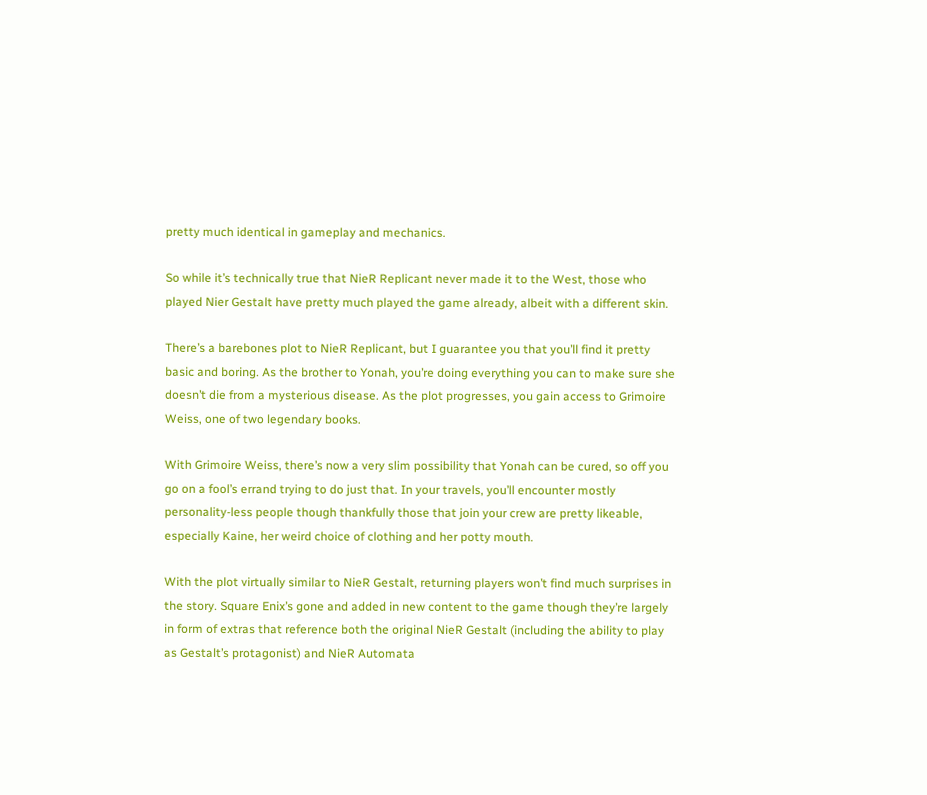pretty much identical in gameplay and mechanics.

So while it’s technically true that NieR Replicant never made it to the West, those who played Nier Gestalt have pretty much played the game already, albeit with a different skin.

There’s a barebones plot to NieR Replicant, but I guarantee you that you’ll find it pretty basic and boring. As the brother to Yonah, you’re doing everything you can to make sure she doesn’t die from a mysterious disease. As the plot progresses, you gain access to Grimoire Weiss, one of two legendary books.

With Grimoire Weiss, there’s now a very slim possibility that Yonah can be cured, so off you go on a fool’s errand trying to do just that. In your travels, you’ll encounter mostly personality-less people though thankfully those that join your crew are pretty likeable, especially Kaine, her weird choice of clothing and her potty mouth.

With the plot virtually similar to NieR Gestalt, returning players won’t find much surprises in the story. Square Enix’s gone and added in new content to the game though they’re largely in form of extras that reference both the original NieR Gestalt (including the ability to play as Gestalt’s protagonist) and NieR Automata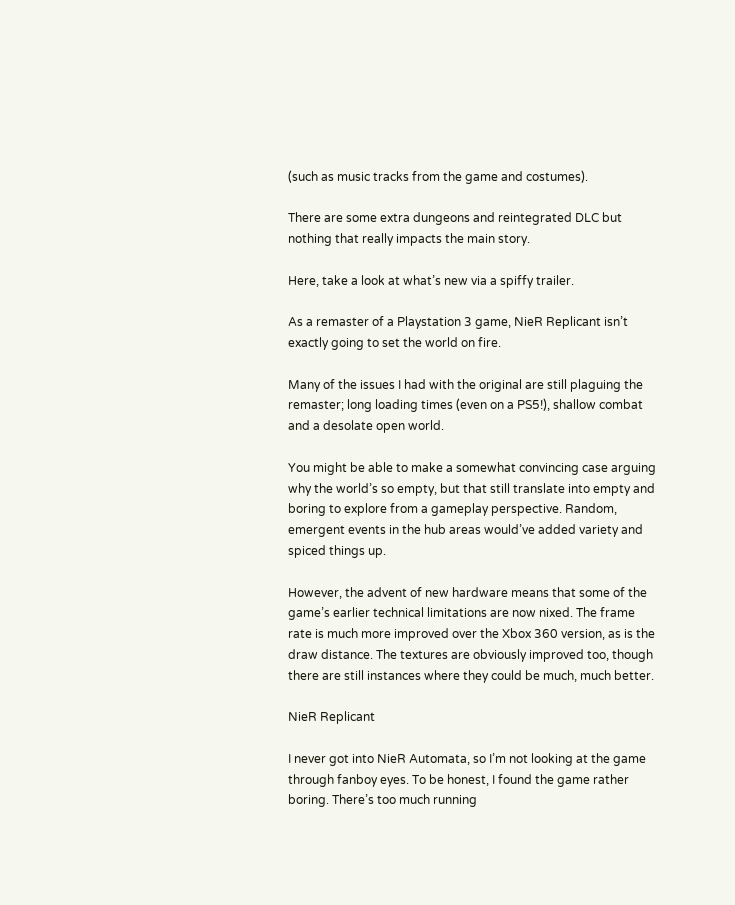(such as music tracks from the game and costumes).

There are some extra dungeons and reintegrated DLC but nothing that really impacts the main story.

Here, take a look at what’s new via a spiffy trailer.

As a remaster of a Playstation 3 game, NieR Replicant isn’t exactly going to set the world on fire.

Many of the issues I had with the original are still plaguing the remaster; long loading times (even on a PS5!), shallow combat and a desolate open world.

You might be able to make a somewhat convincing case arguing why the world’s so empty, but that still translate into empty and boring to explore from a gameplay perspective. Random, emergent events in the hub areas would’ve added variety and spiced things up.

However, the advent of new hardware means that some of the game’s earlier technical limitations are now nixed. The frame rate is much more improved over the Xbox 360 version, as is the draw distance. The textures are obviously improved too, though there are still instances where they could be much, much better.

NieR Replicant

I never got into NieR Automata, so I’m not looking at the game through fanboy eyes. To be honest, I found the game rather boring. There’s too much running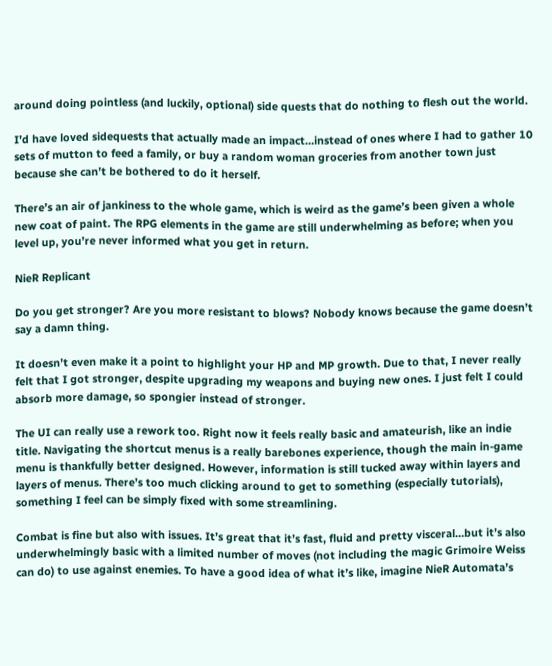around doing pointless (and luckily, optional) side quests that do nothing to flesh out the world.

I’d have loved sidequests that actually made an impact…instead of ones where I had to gather 10 sets of mutton to feed a family, or buy a random woman groceries from another town just because she can’t be bothered to do it herself.

There’s an air of jankiness to the whole game, which is weird as the game’s been given a whole new coat of paint. The RPG elements in the game are still underwhelming as before; when you level up, you’re never informed what you get in return.

NieR Replicant

Do you get stronger? Are you more resistant to blows? Nobody knows because the game doesn’t say a damn thing.

It doesn’t even make it a point to highlight your HP and MP growth. Due to that, I never really felt that I got stronger, despite upgrading my weapons and buying new ones. I just felt I could absorb more damage, so spongier instead of stronger.

The UI can really use a rework too. Right now it feels really basic and amateurish, like an indie title. Navigating the shortcut menus is a really barebones experience, though the main in-game menu is thankfully better designed. However, information is still tucked away within layers and layers of menus. There’s too much clicking around to get to something (especially tutorials), something I feel can be simply fixed with some streamlining.

Combat is fine but also with issues. It’s great that it’s fast, fluid and pretty visceral…but it’s also underwhelmingly basic with a limited number of moves (not including the magic Grimoire Weiss can do) to use against enemies. To have a good idea of what it’s like, imagine NieR Automata’s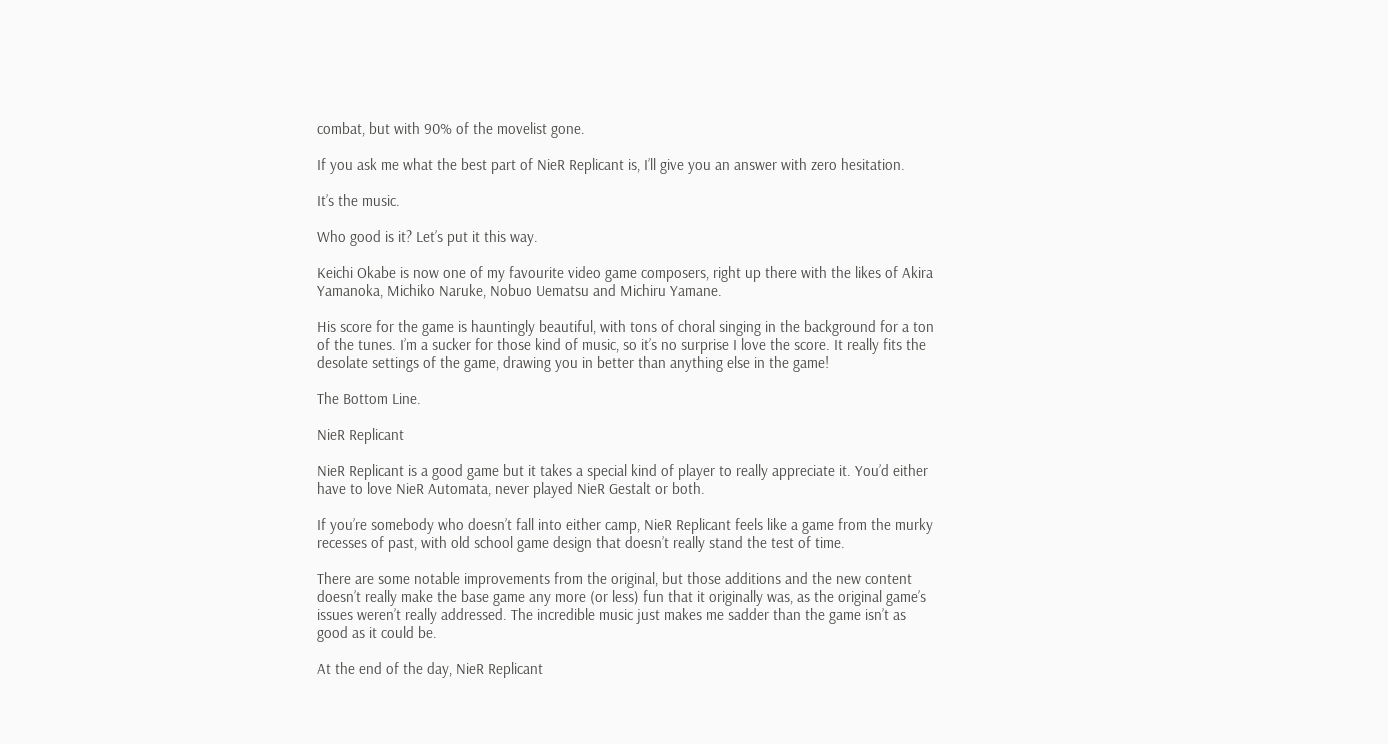combat, but with 90% of the movelist gone.

If you ask me what the best part of NieR Replicant is, I’ll give you an answer with zero hesitation.

It’s the music.

Who good is it? Let’s put it this way.

Keichi Okabe is now one of my favourite video game composers, right up there with the likes of Akira Yamanoka, Michiko Naruke, Nobuo Uematsu and Michiru Yamane.

His score for the game is hauntingly beautiful, with tons of choral singing in the background for a ton of the tunes. I’m a sucker for those kind of music, so it’s no surprise I love the score. It really fits the desolate settings of the game, drawing you in better than anything else in the game!

The Bottom Line.

NieR Replicant

NieR Replicant is a good game but it takes a special kind of player to really appreciate it. You’d either have to love NieR Automata, never played NieR Gestalt or both.

If you’re somebody who doesn’t fall into either camp, NieR Replicant feels like a game from the murky recesses of past, with old school game design that doesn’t really stand the test of time.

There are some notable improvements from the original, but those additions and the new content doesn’t really make the base game any more (or less) fun that it originally was, as the original game’s issues weren’t really addressed. The incredible music just makes me sadder than the game isn’t as good as it could be.

At the end of the day, NieR Replicant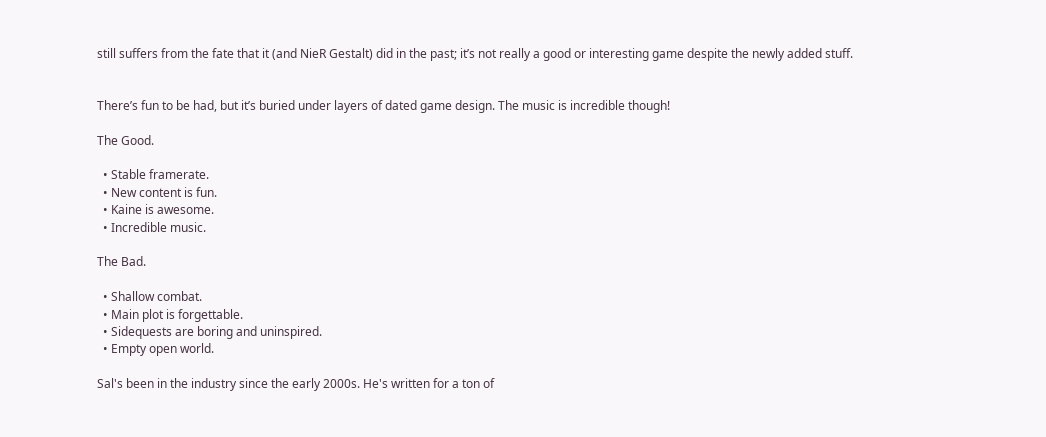still suffers from the fate that it (and NieR Gestalt) did in the past; it’s not really a good or interesting game despite the newly added stuff.


There’s fun to be had, but it’s buried under layers of dated game design. The music is incredible though!

The Good.

  • Stable framerate.
  • New content is fun.
  • Kaine is awesome.
  • Incredible music.

The Bad.

  • Shallow combat.
  • Main plot is forgettable.
  • Sidequests are boring and uninspired.
  • Empty open world.

Sal's been in the industry since the early 2000s. He's written for a ton of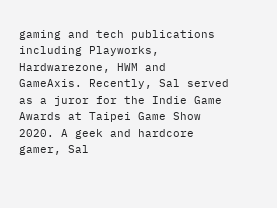gaming and tech publications including Playworks, Hardwarezone, HWM and GameAxis. Recently, Sal served as a juror for the Indie Game Awards at Taipei Game Show 2020. A geek and hardcore gamer, Sal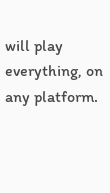will play everything, on any platform.